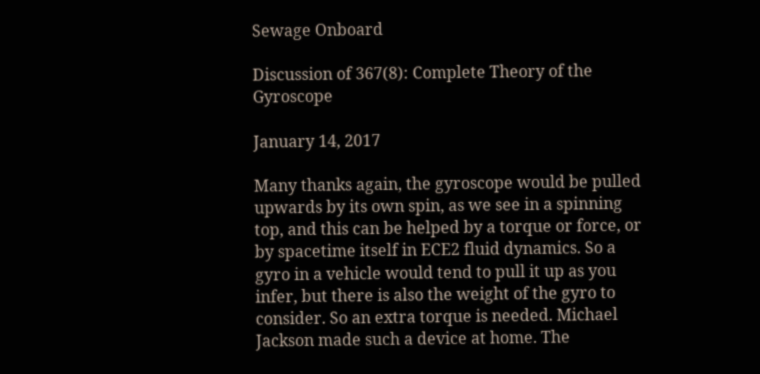Sewage Onboard

Discussion of 367(8): Complete Theory of the Gyroscope

January 14, 2017

Many thanks again, the gyroscope would be pulled upwards by its own spin, as we see in a spinning top, and this can be helped by a torque or force, or by spacetime itself in ECE2 fluid dynamics. So a gyro in a vehicle would tend to pull it up as you infer, but there is also the weight of the gyro to consider. So an extra torque is needed. Michael Jackson made such a device at home. The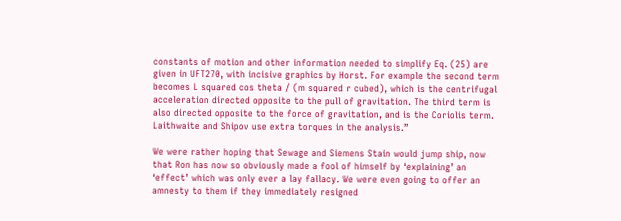constants of motion and other information needed to simplify Eq. (25) are given in UFT270, with incisive graphics by Horst. For example the second term becomes L squared cos theta / (m squared r cubed), which is the centrifugal acceleration directed opposite to the pull of gravitation. The third term is also directed opposite to the force of gravitation, and is the Coriolis term. Laithwaite and Shipov use extra torques in the analysis.”

We were rather hoping that Sewage and Siemens Stain would jump ship, now that Ron has now so obviously made a fool of himself by ‘explaining’ an ‘effect’ which was only ever a lay fallacy. We were even going to offer an amnesty to them if they immediately resigned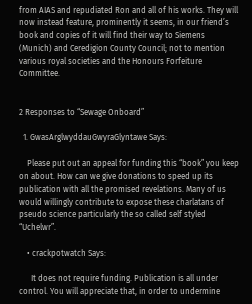from AIAS and repudiated Ron and all of his works. They will now instead feature, prominently it seems, in our friend’s book and copies of it will find their way to Siemens (Munich) and Ceredigion County Council; not to mention various royal societies and the Honours Forfeiture Committee.


2 Responses to “Sewage Onboard”

  1. GwasArglwyddauGwyraGlyntawe Says:

    Please put out an appeal for funding this “book” you keep on about. How can we give donations to speed up its publication with all the promised revelations. Many of us would willingly contribute to expose these charlatans of pseudo science particularly the so called self styled “Uchelwr”.

    • crackpotwatch Says:

      It does not require funding. Publication is all under control. You will appreciate that, in order to undermine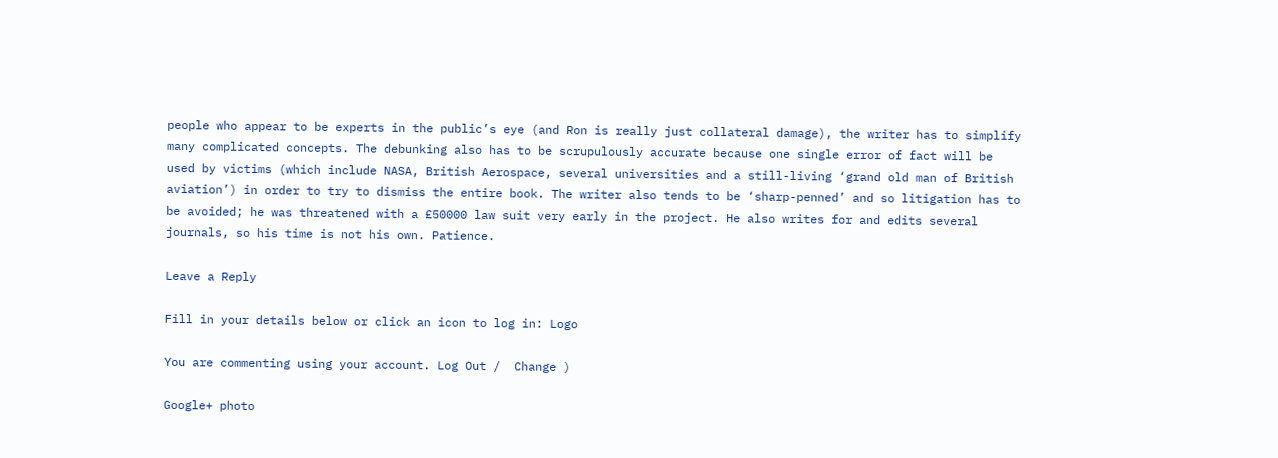people who appear to be experts in the public’s eye (and Ron is really just collateral damage), the writer has to simplify many complicated concepts. The debunking also has to be scrupulously accurate because one single error of fact will be used by victims (which include NASA, British Aerospace, several universities and a still-living ‘grand old man of British aviation’) in order to try to dismiss the entire book. The writer also tends to be ‘sharp-penned’ and so litigation has to be avoided; he was threatened with a £50000 law suit very early in the project. He also writes for and edits several journals, so his time is not his own. Patience.

Leave a Reply

Fill in your details below or click an icon to log in: Logo

You are commenting using your account. Log Out /  Change )

Google+ photo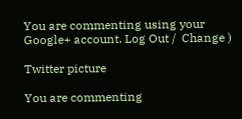You are commenting using your Google+ account. Log Out /  Change )

Twitter picture

You are commenting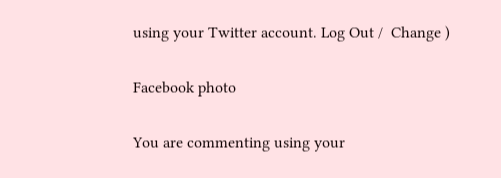using your Twitter account. Log Out /  Change )

Facebook photo

You are commenting using your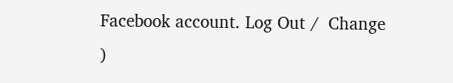Facebook account. Log Out /  Change )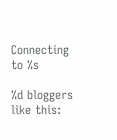Connecting to %s

%d bloggers like this: